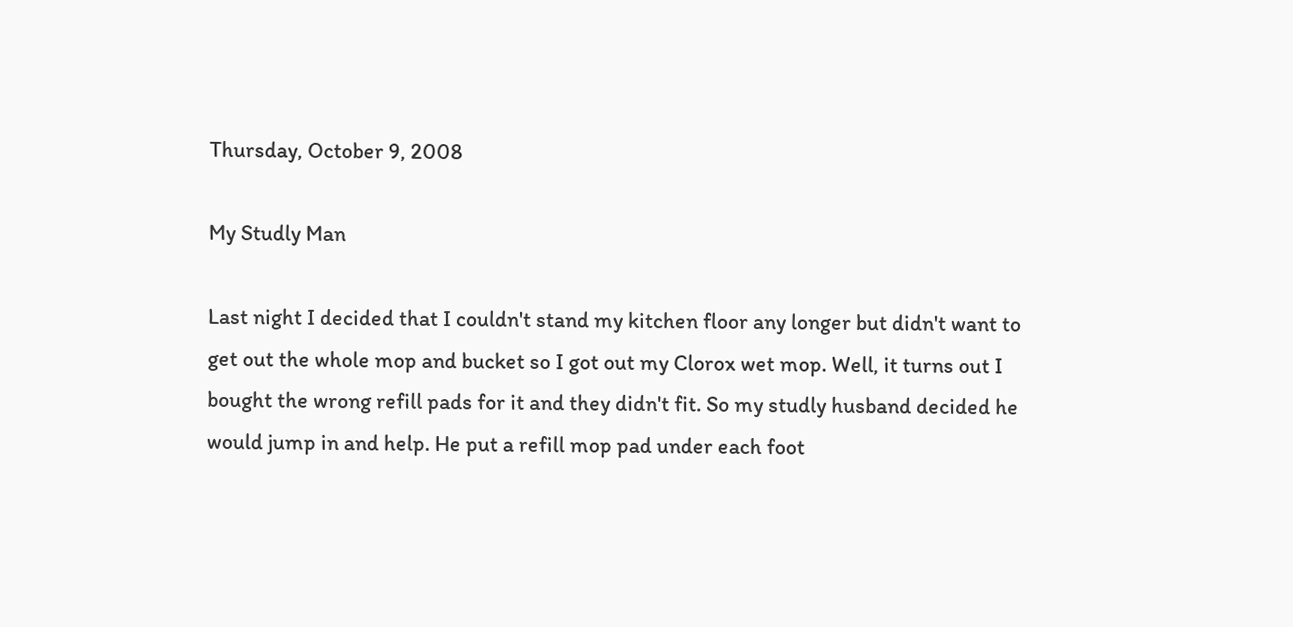Thursday, October 9, 2008

My Studly Man

Last night I decided that I couldn't stand my kitchen floor any longer but didn't want to get out the whole mop and bucket so I got out my Clorox wet mop. Well, it turns out I bought the wrong refill pads for it and they didn't fit. So my studly husband decided he would jump in and help. He put a refill mop pad under each foot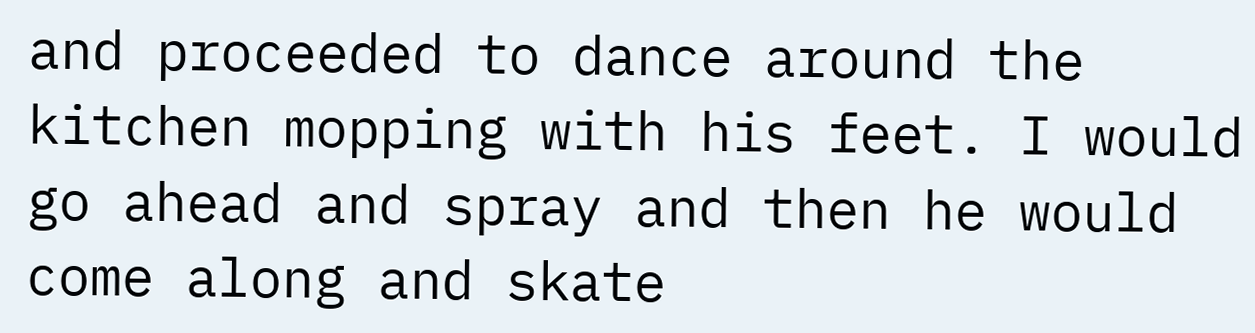and proceeded to dance around the kitchen mopping with his feet. I would go ahead and spray and then he would come along and skate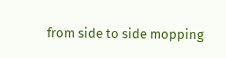from side to side mopping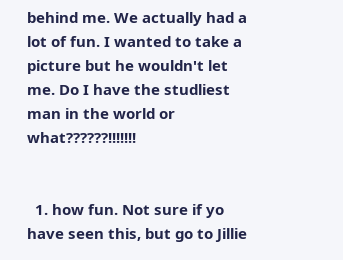behind me. We actually had a lot of fun. I wanted to take a picture but he wouldn't let me. Do I have the studliest man in the world or what??????!!!!!!!


  1. how fun. Not sure if yo have seen this, but go to Jillie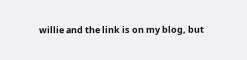willie and the link is on my blog, but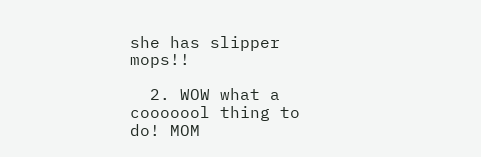she has slipper mops!!

  2. WOW what a cooooool thing to do! MOM